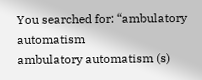You searched for: “ambulatory automatism
ambulatory automatism (s)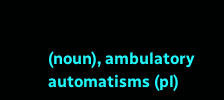(noun), ambulatory automatisms (pl)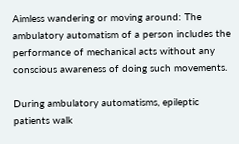Aimless wandering or moving around: The ambulatory automatism of a person includes the performance of mechanical acts without any conscious awareness of doing such movements.

During ambulatory automatisms, epileptic patients walk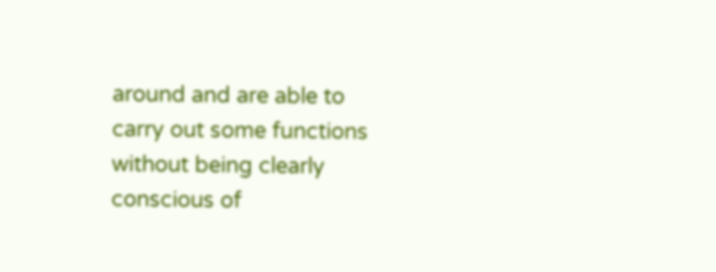around and are able to carry out some functions without being clearly conscious of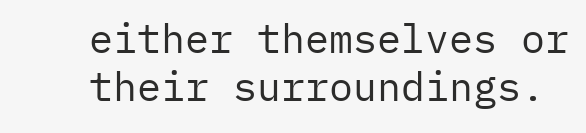either themselves or their surroundings.